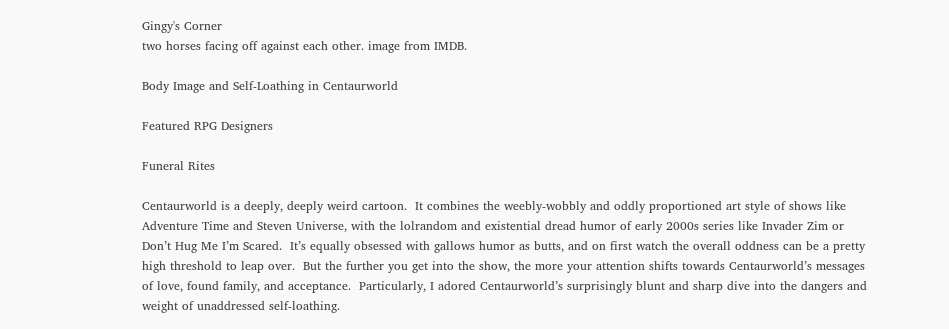Gingy's Corner
two horses facing off against each other. image from IMDB.

Body Image and Self-Loathing in Centaurworld

Featured RPG Designers

Funeral Rites

Centaurworld is a deeply, deeply weird cartoon.  It combines the weebly-wobbly and oddly proportioned art style of shows like Adventure Time and Steven Universe, with the lolrandom and existential dread humor of early 2000s series like Invader Zim or Don’t Hug Me I’m Scared.  It’s equally obsessed with gallows humor as butts, and on first watch the overall oddness can be a pretty high threshold to leap over.  But the further you get into the show, the more your attention shifts towards Centaurworld’s messages of love, found family, and acceptance.  Particularly, I adored Centaurworld’s surprisingly blunt and sharp dive into the dangers and weight of unaddressed self-loathing.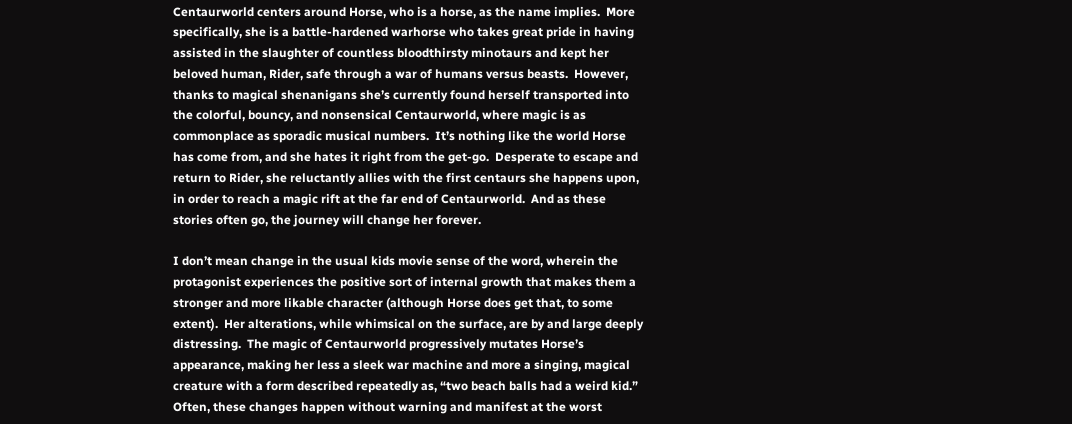Centaurworld centers around Horse, who is a horse, as the name implies.  More specifically, she is a battle-hardened warhorse who takes great pride in having assisted in the slaughter of countless bloodthirsty minotaurs and kept her beloved human, Rider, safe through a war of humans versus beasts.  However, thanks to magical shenanigans she’s currently found herself transported into the colorful, bouncy, and nonsensical Centaurworld, where magic is as commonplace as sporadic musical numbers.  It’s nothing like the world Horse has come from, and she hates it right from the get-go.  Desperate to escape and return to Rider, she reluctantly allies with the first centaurs she happens upon, in order to reach a magic rift at the far end of Centaurworld.  And as these stories often go, the journey will change her forever.

I don’t mean change in the usual kids movie sense of the word, wherein the protagonist experiences the positive sort of internal growth that makes them a stronger and more likable character (although Horse does get that, to some extent).  Her alterations, while whimsical on the surface, are by and large deeply distressing.  The magic of Centaurworld progressively mutates Horse’s appearance, making her less a sleek war machine and more a singing, magical creature with a form described repeatedly as, “two beach balls had a weird kid.”  Often, these changes happen without warning and manifest at the worst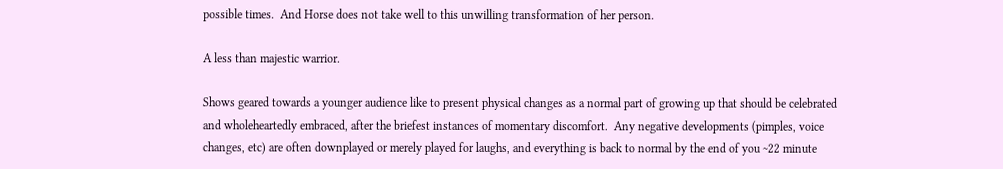possible times.  And Horse does not take well to this unwilling transformation of her person.

A less than majestic warrior.

Shows geared towards a younger audience like to present physical changes as a normal part of growing up that should be celebrated and wholeheartedly embraced, after the briefest instances of momentary discomfort.  Any negative developments (pimples, voice changes, etc) are often downplayed or merely played for laughs, and everything is back to normal by the end of you ~22 minute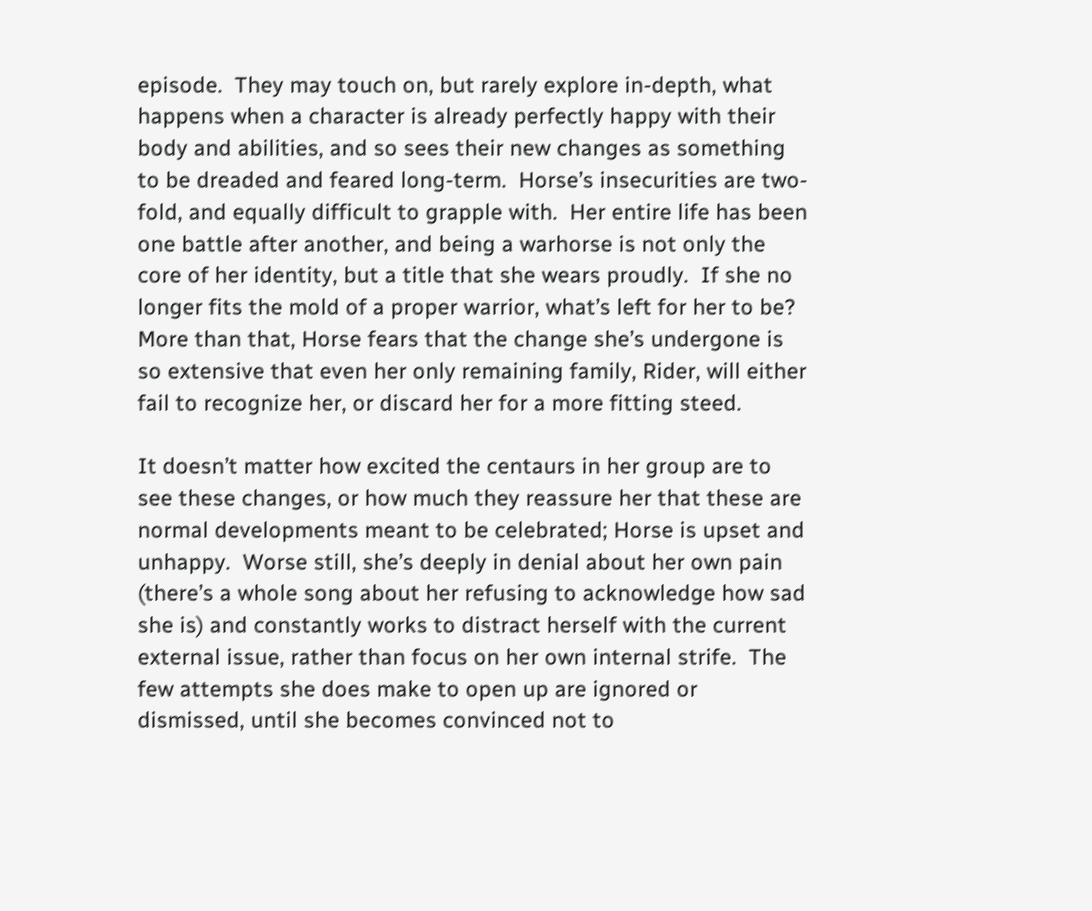episode.  They may touch on, but rarely explore in-depth, what happens when a character is already perfectly happy with their body and abilities, and so sees their new changes as something to be dreaded and feared long-term.  Horse’s insecurities are two-fold, and equally difficult to grapple with.  Her entire life has been one battle after another, and being a warhorse is not only the core of her identity, but a title that she wears proudly.  If she no longer fits the mold of a proper warrior, what’s left for her to be?  More than that, Horse fears that the change she’s undergone is so extensive that even her only remaining family, Rider, will either fail to recognize her, or discard her for a more fitting steed.

It doesn’t matter how excited the centaurs in her group are to see these changes, or how much they reassure her that these are normal developments meant to be celebrated; Horse is upset and unhappy.  Worse still, she’s deeply in denial about her own pain (there’s a whole song about her refusing to acknowledge how sad she is) and constantly works to distract herself with the current external issue, rather than focus on her own internal strife.  The few attempts she does make to open up are ignored or dismissed, until she becomes convinced not to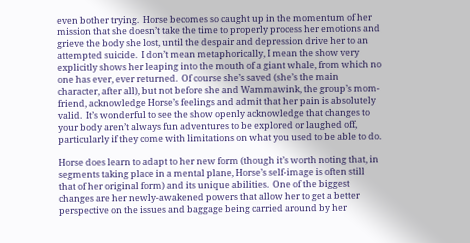even bother trying.  Horse becomes so caught up in the momentum of her mission that she doesn’t take the time to properly process her emotions and grieve the body she lost, until the despair and depression drive her to an attempted suicide.  I don’t mean metaphorically, I mean the show very explicitly shows her leaping into the mouth of a giant whale, from which no one has ever, ever returned.  Of course she’s saved (she’s the main character, after all), but not before she and Wammawink, the group’s mom-friend, acknowledge Horse’s feelings and admit that her pain is absolutely valid.  It’s wonderful to see the show openly acknowledge that changes to your body aren’t always fun adventures to be explored or laughed off, particularly if they come with limitations on what you used to be able to do.

Horse does learn to adapt to her new form (though it’s worth noting that, in segments taking place in a mental plane, Horse’s self-image is often still that of her original form) and its unique abilities.  One of the biggest changes are her newly-awakened powers that allow her to get a better perspective on the issues and baggage being carried around by her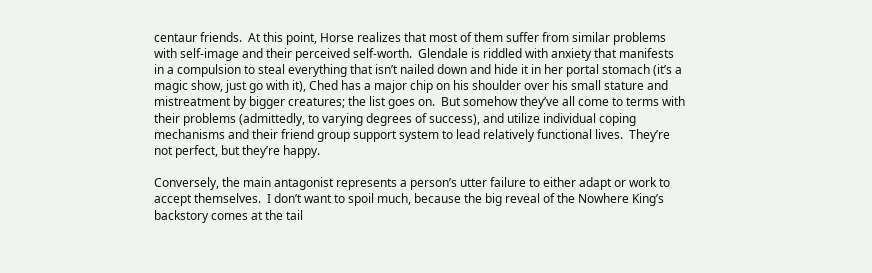centaur friends.  At this point, Horse realizes that most of them suffer from similar problems with self-image and their perceived self-worth.  Glendale is riddled with anxiety that manifests in a compulsion to steal everything that isn’t nailed down and hide it in her portal stomach (it’s a magic show, just go with it), Ched has a major chip on his shoulder over his small stature and mistreatment by bigger creatures; the list goes on.  But somehow they’ve all come to terms with their problems (admittedly, to varying degrees of success), and utilize individual coping mechanisms and their friend group support system to lead relatively functional lives.  They’re not perfect, but they’re happy.

Conversely, the main antagonist represents a person’s utter failure to either adapt or work to accept themselves.  I don’t want to spoil much, because the big reveal of the Nowhere King’s backstory comes at the tail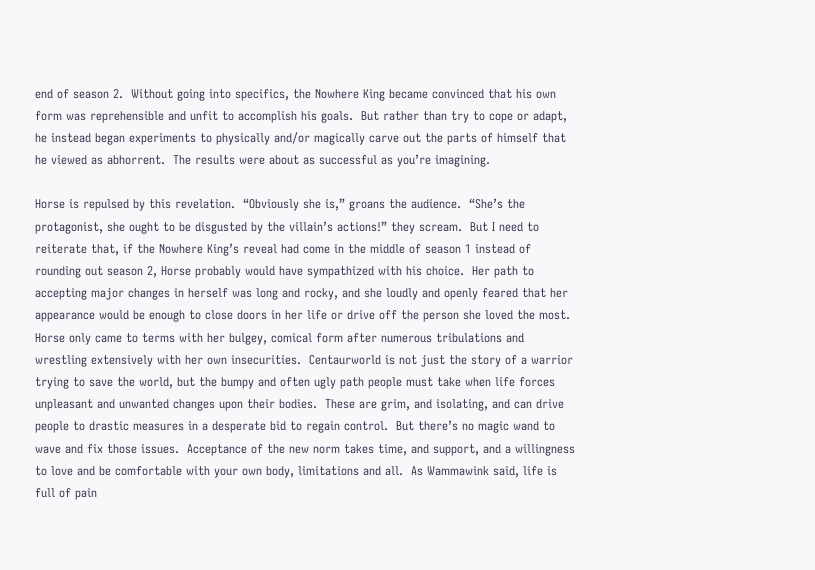end of season 2.  Without going into specifics, the Nowhere King became convinced that his own form was reprehensible and unfit to accomplish his goals.  But rather than try to cope or adapt, he instead began experiments to physically and/or magically carve out the parts of himself that he viewed as abhorrent.  The results were about as successful as you’re imagining.

Horse is repulsed by this revelation.  “Obviously she is,” groans the audience.  “She’s the protagonist, she ought to be disgusted by the villain’s actions!” they scream.  But I need to reiterate that, if the Nowhere King’s reveal had come in the middle of season 1 instead of rounding out season 2, Horse probably would have sympathized with his choice.  Her path to accepting major changes in herself was long and rocky, and she loudly and openly feared that her appearance would be enough to close doors in her life or drive off the person she loved the most.  Horse only came to terms with her bulgey, comical form after numerous tribulations and wrestling extensively with her own insecurities.  Centaurworld is not just the story of a warrior trying to save the world, but the bumpy and often ugly path people must take when life forces unpleasant and unwanted changes upon their bodies.  These are grim, and isolating, and can drive people to drastic measures in a desperate bid to regain control.  But there’s no magic wand to wave and fix those issues.  Acceptance of the new norm takes time, and support, and a willingness to love and be comfortable with your own body, limitations and all.  As Wammawink said, life is full of pain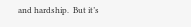and hardship.  But it’s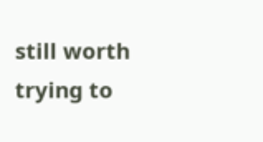still worth trying to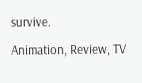survive.

Animation, Review, TV